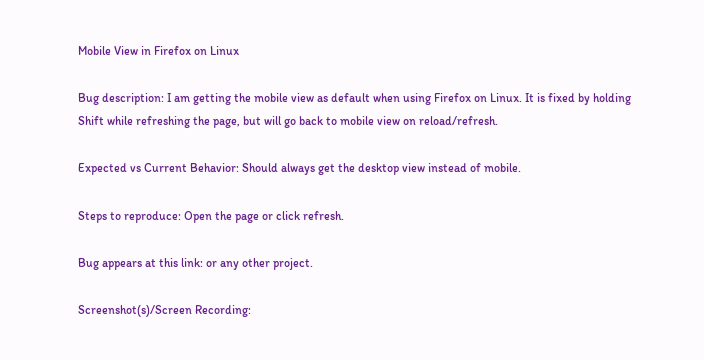Mobile View in Firefox on Linux

Bug description: I am getting the mobile view as default when using Firefox on Linux. It is fixed by holding Shift while refreshing the page, but will go back to mobile view on reload/refresh.

Expected vs Current Behavior: Should always get the desktop view instead of mobile.

Steps to reproduce: Open the page or click refresh.

Bug appears at this link: or any other project.

Screenshot(s)/Screen Recording: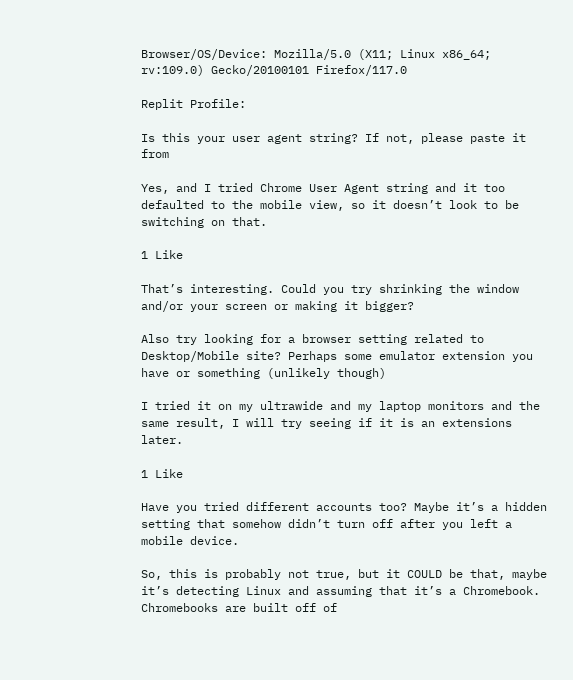Browser/OS/Device: Mozilla/5.0 (X11; Linux x86_64; rv:109.0) Gecko/20100101 Firefox/117.0

Replit Profile:

Is this your user agent string? If not, please paste it from

Yes, and I tried Chrome User Agent string and it too defaulted to the mobile view, so it doesn’t look to be switching on that.

1 Like

That’s interesting. Could you try shrinking the window and/or your screen or making it bigger?

Also try looking for a browser setting related to Desktop/Mobile site? Perhaps some emulator extension you have or something (unlikely though)

I tried it on my ultrawide and my laptop monitors and the same result, I will try seeing if it is an extensions later.

1 Like

Have you tried different accounts too? Maybe it’s a hidden setting that somehow didn’t turn off after you left a mobile device.

So, this is probably not true, but it COULD be that, maybe it’s detecting Linux and assuming that it’s a Chromebook. Chromebooks are built off of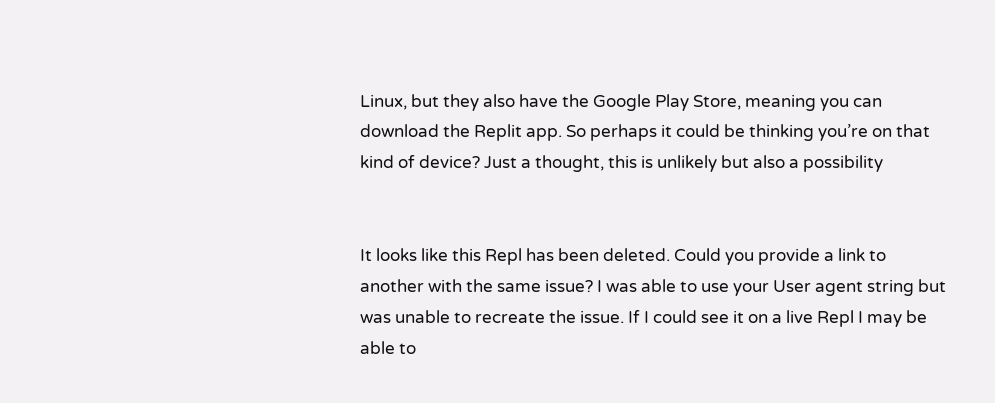Linux, but they also have the Google Play Store, meaning you can download the Replit app. So perhaps it could be thinking you’re on that kind of device? Just a thought, this is unlikely but also a possibility


It looks like this Repl has been deleted. Could you provide a link to another with the same issue? I was able to use your User agent string but was unable to recreate the issue. If I could see it on a live Repl I may be able to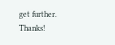get further. Thanks!